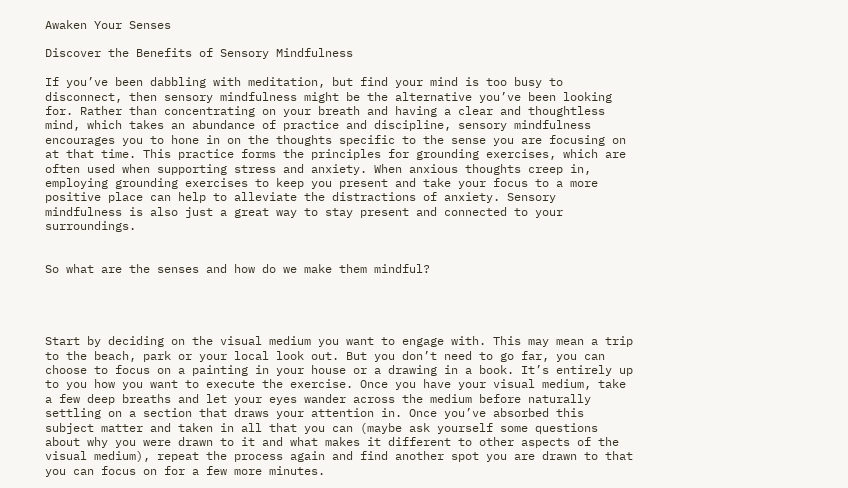Awaken Your Senses

Discover the Benefits of Sensory Mindfulness

If you’ve been dabbling with meditation, but find your mind is too busy to disconnect, then sensory mindfulness might be the alternative you’ve been looking for. Rather than concentrating on your breath and having a clear and thoughtless mind, which takes an abundance of practice and discipline, sensory mindfulness encourages you to hone in on the thoughts specific to the sense you are focusing on at that time. This practice forms the principles for grounding exercises, which are often used when supporting stress and anxiety. When anxious thoughts creep in, employing grounding exercises to keep you present and take your focus to a more positive place can help to alleviate the distractions of anxiety. Sensory mindfulness is also just a great way to stay present and connected to your surroundings.


So what are the senses and how do we make them mindful?




Start by deciding on the visual medium you want to engage with. This may mean a trip to the beach, park or your local look out. But you don’t need to go far, you can choose to focus on a painting in your house or a drawing in a book. It’s entirely up to you how you want to execute the exercise. Once you have your visual medium, take a few deep breaths and let your eyes wander across the medium before naturally settling on a section that draws your attention in. Once you’ve absorbed this subject matter and taken in all that you can (maybe ask yourself some questions about why you were drawn to it and what makes it different to other aspects of the visual medium), repeat the process again and find another spot you are drawn to that you can focus on for a few more minutes.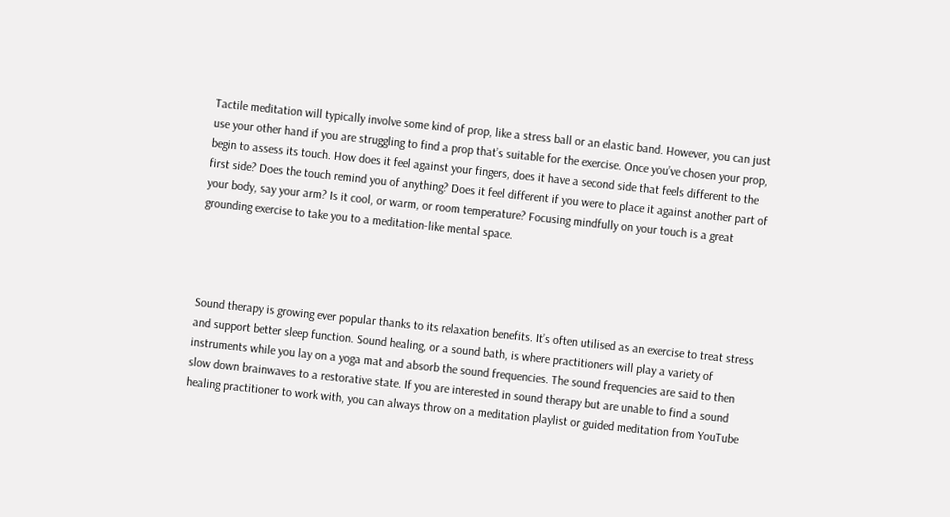Tactile meditation will typically involve some kind of prop, like a stress ball or an elastic band. However, you can just use your other hand if you are struggling to find a prop that’s suitable for the exercise. Once you’ve chosen your prop, begin to assess its touch. How does it feel against your fingers, does it have a second side that feels different to the first side? Does the touch remind you of anything? Does it feel different if you were to place it against another part of your body, say your arm? Is it cool, or warm, or room temperature? Focusing mindfully on your touch is a great grounding exercise to take you to a meditation-like mental space.




Sound therapy is growing ever popular thanks to its relaxation benefits. It’s often utilised as an exercise to treat stress and support better sleep function. Sound healing, or a sound bath, is where practitioners will play a variety of instruments while you lay on a yoga mat and absorb the sound frequencies. The sound frequencies are said to then slow down brainwaves to a restorative state. If you are interested in sound therapy but are unable to find a sound healing practitioner to work with, you can always throw on a meditation playlist or guided meditation from YouTube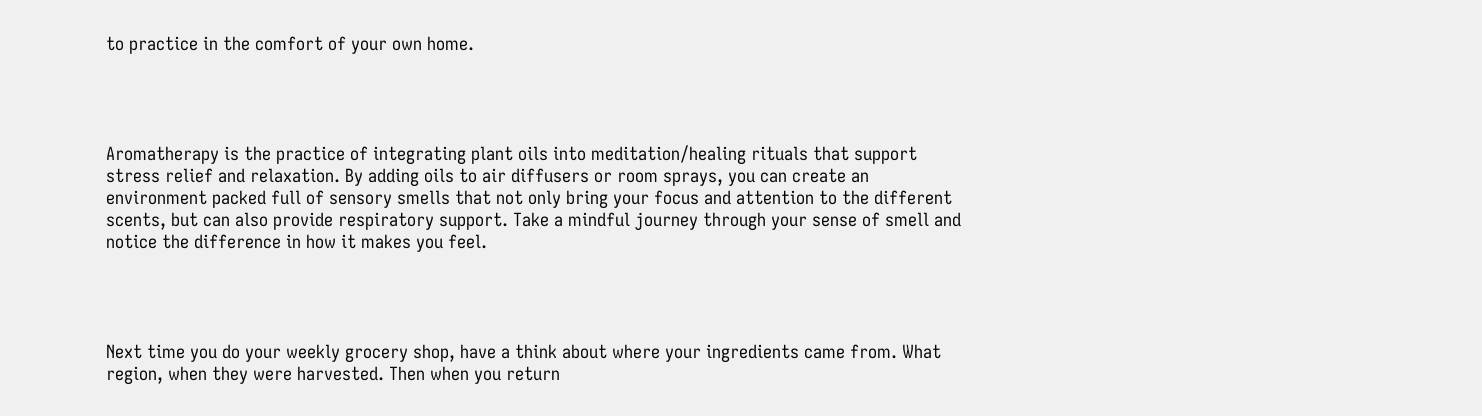to practice in the comfort of your own home.




Aromatherapy is the practice of integrating plant oils into meditation/healing rituals that support stress relief and relaxation. By adding oils to air diffusers or room sprays, you can create an environment packed full of sensory smells that not only bring your focus and attention to the different scents, but can also provide respiratory support. Take a mindful journey through your sense of smell and notice the difference in how it makes you feel.




Next time you do your weekly grocery shop, have a think about where your ingredients came from. What region, when they were harvested. Then when you return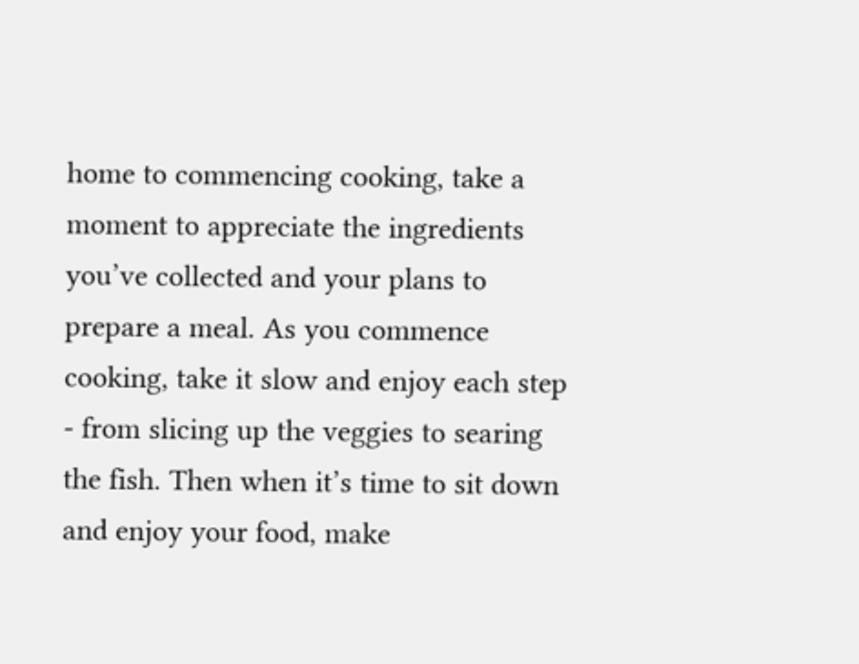home to commencing cooking, take a moment to appreciate the ingredients you’ve collected and your plans to prepare a meal. As you commence cooking, take it slow and enjoy each step - from slicing up the veggies to searing the fish. Then when it’s time to sit down and enjoy your food, make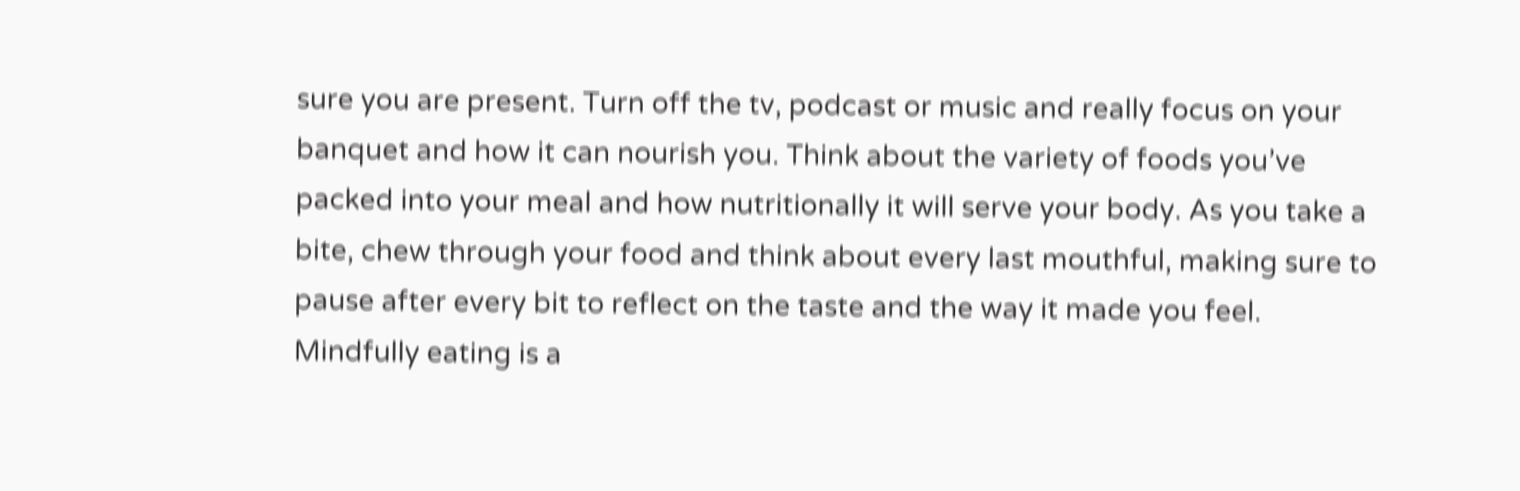sure you are present. Turn off the tv, podcast or music and really focus on your banquet and how it can nourish you. Think about the variety of foods you’ve packed into your meal and how nutritionally it will serve your body. As you take a bite, chew through your food and think about every last mouthful, making sure to pause after every bit to reflect on the taste and the way it made you feel. Mindfully eating is a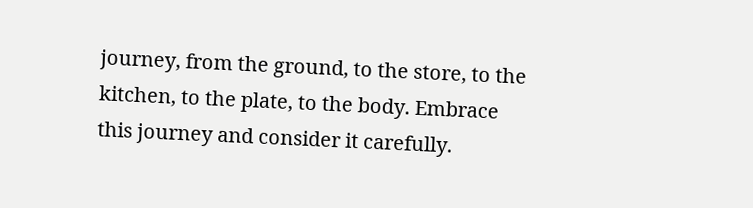journey, from the ground, to the store, to the kitchen, to the plate, to the body. Embrace this journey and consider it carefully.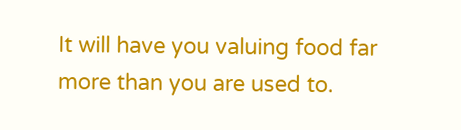It will have you valuing food far more than you are used to.